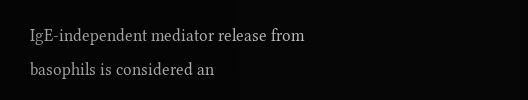IgE-independent mediator release from basophils is considered an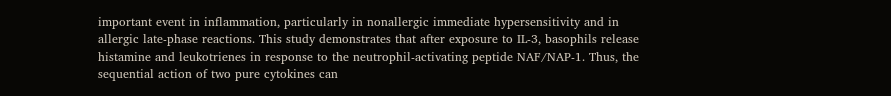important event in inflammation, particularly in nonallergic immediate hypersensitivity and in allergic late-phase reactions. This study demonstrates that after exposure to IL-3, basophils release histamine and leukotrienes in response to the neutrophil-activating peptide NAF/NAP-1. Thus, the sequential action of two pure cytokines can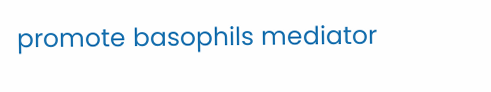promote basophils mediator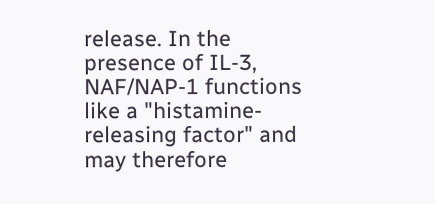release. In the presence of IL-3, NAF/NAP-1 functions like a "histamine-releasing factor" and may therefore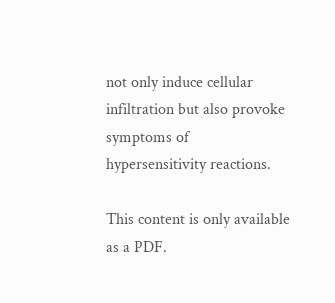not only induce cellular infiltration but also provoke symptoms of hypersensitivity reactions.

This content is only available as a PDF.